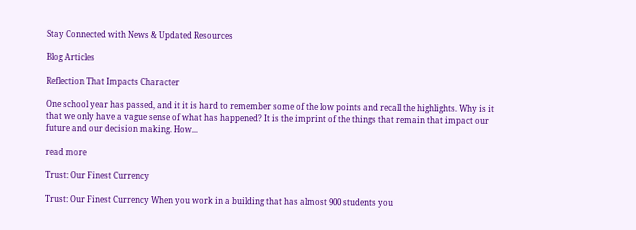Stay Connected with News & Updated Resources

Blog Articles

Reflection That Impacts Character

One school year has passed, and it it is hard to remember some of the low points and recall the highlights. Why is it that we only have a vague sense of what has happened? It is the imprint of the things that remain that impact our future and our decision making. How...

read more

Trust: Our Finest Currency

Trust: Our Finest Currency When you work in a building that has almost 900 students you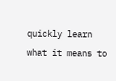quickly learn what it means to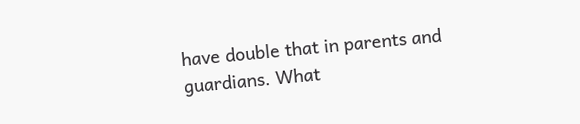have double that in parents and guardians. What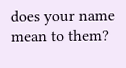does your name mean to them?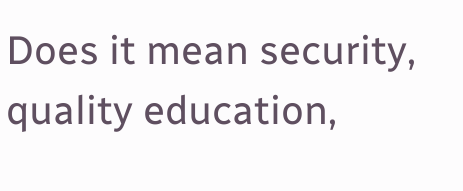Does it mean security, quality education,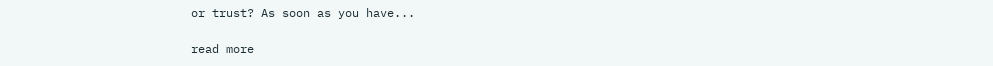or trust? As soon as you have...

read more